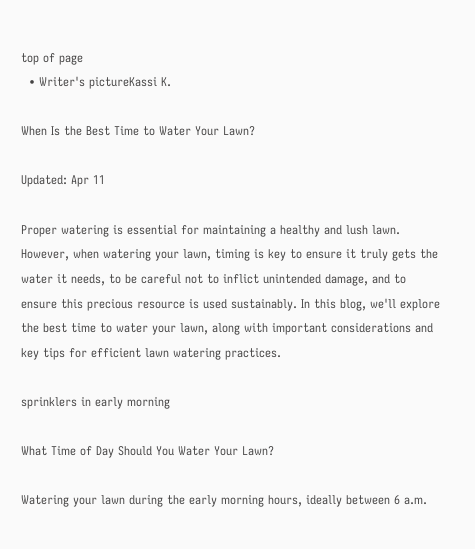top of page
  • Writer's pictureKassi K.

When Is the Best Time to Water Your Lawn?

Updated: Apr 11

Proper watering is essential for maintaining a healthy and lush lawn. However, when watering your lawn, timing is key to ensure it truly gets the water it needs, to be careful not to inflict unintended damage, and to ensure this precious resource is used sustainably. In this blog, we'll explore the best time to water your lawn, along with important considerations and key tips for efficient lawn watering practices.

sprinklers in early morning

What Time of Day Should You Water Your Lawn?

Watering your lawn during the early morning hours, ideally between 6 a.m.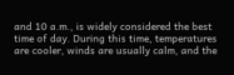and 10 a.m., is widely considered the best time of day. During this time, temperatures are cooler, winds are usually calm, and the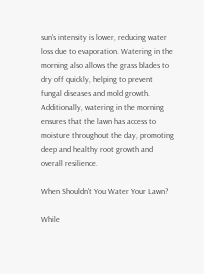sun's intensity is lower, reducing water loss due to evaporation. Watering in the morning also allows the grass blades to dry off quickly, helping to prevent fungal diseases and mold growth. Additionally, watering in the morning ensures that the lawn has access to moisture throughout the day, promoting deep and healthy root growth and overall resilience.

When Shouldn't You Water Your Lawn?

While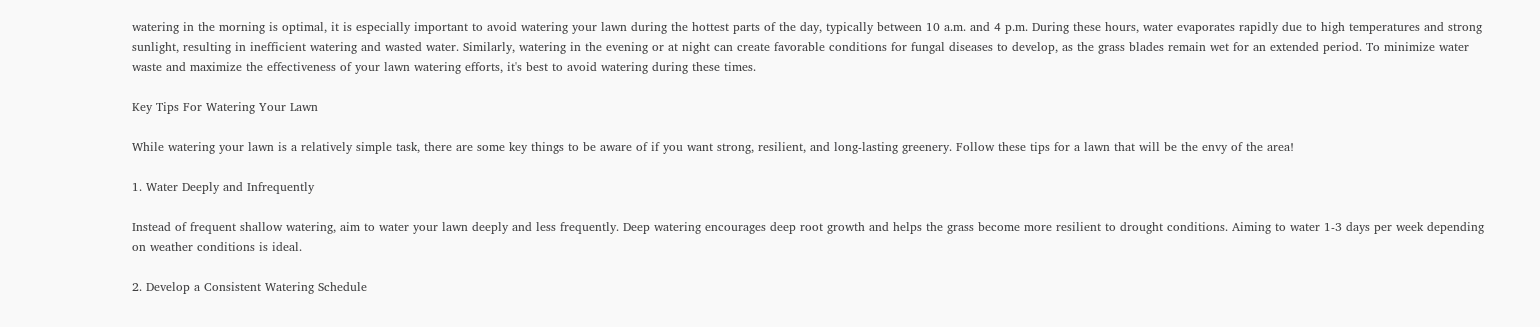watering in the morning is optimal, it is especially important to avoid watering your lawn during the hottest parts of the day, typically between 10 a.m. and 4 p.m. During these hours, water evaporates rapidly due to high temperatures and strong sunlight, resulting in inefficient watering and wasted water. Similarly, watering in the evening or at night can create favorable conditions for fungal diseases to develop, as the grass blades remain wet for an extended period. To minimize water waste and maximize the effectiveness of your lawn watering efforts, it's best to avoid watering during these times.

Key Tips For Watering Your Lawn

While watering your lawn is a relatively simple task, there are some key things to be aware of if you want strong, resilient, and long-lasting greenery. Follow these tips for a lawn that will be the envy of the area!

1. Water Deeply and Infrequently

Instead of frequent shallow watering, aim to water your lawn deeply and less frequently. Deep watering encourages deep root growth and helps the grass become more resilient to drought conditions. Aiming to water 1-3 days per week depending on weather conditions is ideal.

2. Develop a Consistent Watering Schedule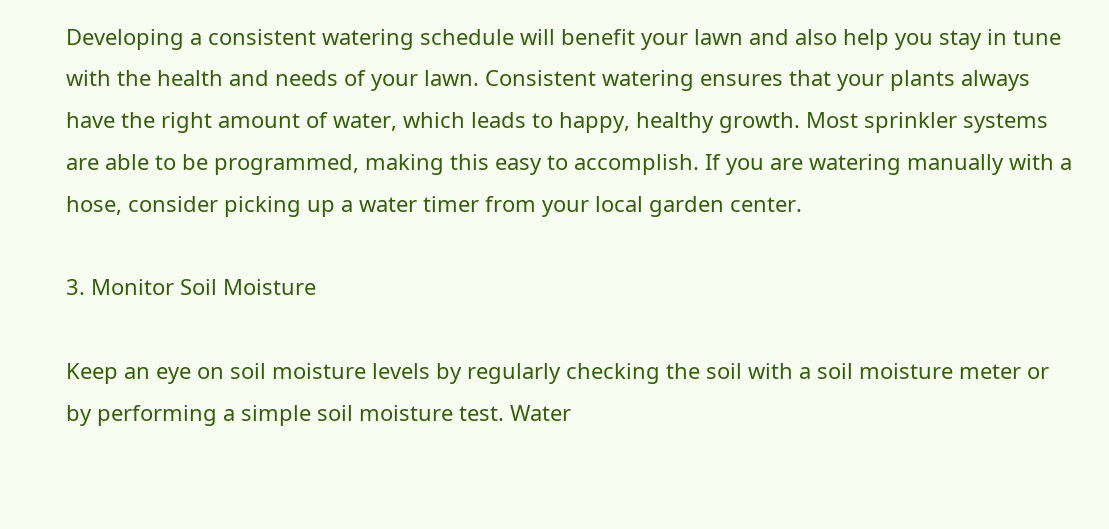Developing a consistent watering schedule will benefit your lawn and also help you stay in tune with the health and needs of your lawn. Consistent watering ensures that your plants always have the right amount of water, which leads to happy, healthy growth. Most sprinkler systems are able to be programmed, making this easy to accomplish. If you are watering manually with a hose, consider picking up a water timer from your local garden center.

3. Monitor Soil Moisture

Keep an eye on soil moisture levels by regularly checking the soil with a soil moisture meter or by performing a simple soil moisture test. Water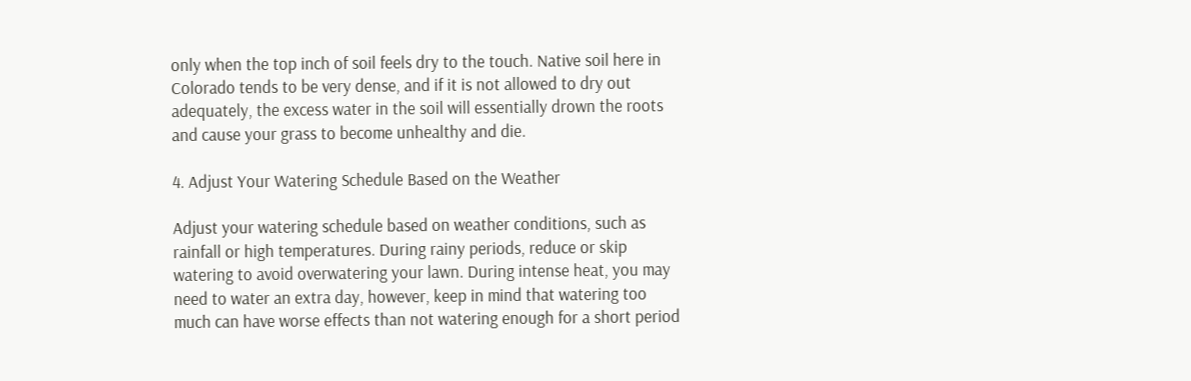only when the top inch of soil feels dry to the touch. Native soil here in Colorado tends to be very dense, and if it is not allowed to dry out adequately, the excess water in the soil will essentially drown the roots and cause your grass to become unhealthy and die.

4. Adjust Your Watering Schedule Based on the Weather

Adjust your watering schedule based on weather conditions, such as rainfall or high temperatures. During rainy periods, reduce or skip watering to avoid overwatering your lawn. During intense heat, you may need to water an extra day, however, keep in mind that watering too much can have worse effects than not watering enough for a short period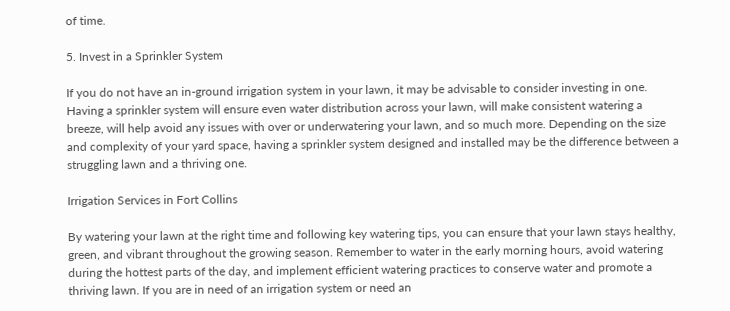of time.

5. Invest in a Sprinkler System

If you do not have an in-ground irrigation system in your lawn, it may be advisable to consider investing in one. Having a sprinkler system will ensure even water distribution across your lawn, will make consistent watering a breeze, will help avoid any issues with over or underwatering your lawn, and so much more. Depending on the size and complexity of your yard space, having a sprinkler system designed and installed may be the difference between a struggling lawn and a thriving one.

Irrigation Services in Fort Collins

By watering your lawn at the right time and following key watering tips, you can ensure that your lawn stays healthy, green, and vibrant throughout the growing season. Remember to water in the early morning hours, avoid watering during the hottest parts of the day, and implement efficient watering practices to conserve water and promote a thriving lawn. If you are in need of an irrigation system or need an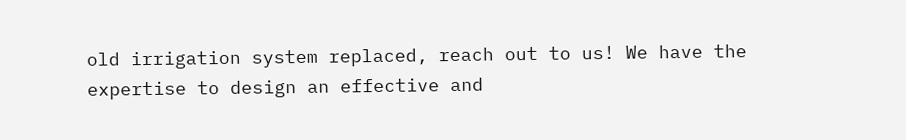old irrigation system replaced, reach out to us! We have the expertise to design an effective and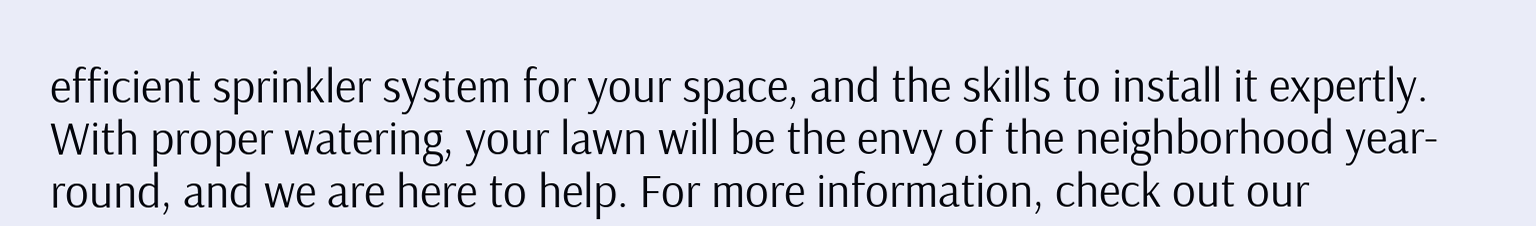efficient sprinkler system for your space, and the skills to install it expertly. With proper watering, your lawn will be the envy of the neighborhood year-round, and we are here to help. For more information, check out our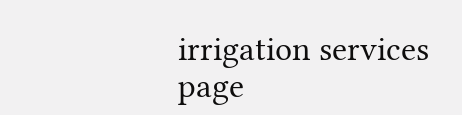irrigation services page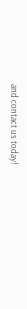and contact us today!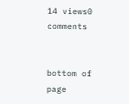14 views0 comments


bottom of page